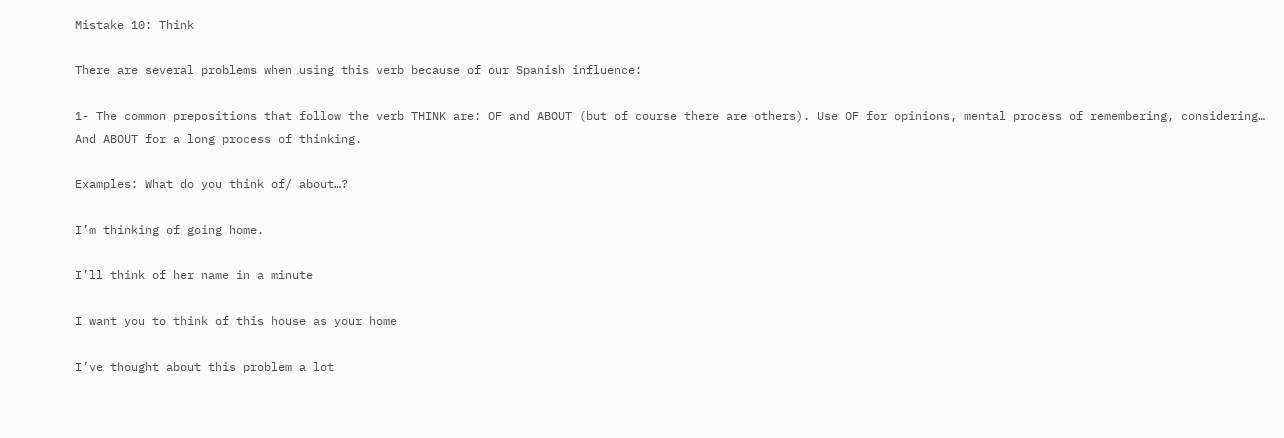Mistake 10: Think

There are several problems when using this verb because of our Spanish influence:

1- The common prepositions that follow the verb THINK are: OF and ABOUT (but of course there are others). Use OF for opinions, mental process of remembering, considering… And ABOUT for a long process of thinking.

Examples: What do you think of/ about…?

I’m thinking of going home.

I’ll think of her name in a minute

I want you to think of this house as your home

I’ve thought about this problem a lot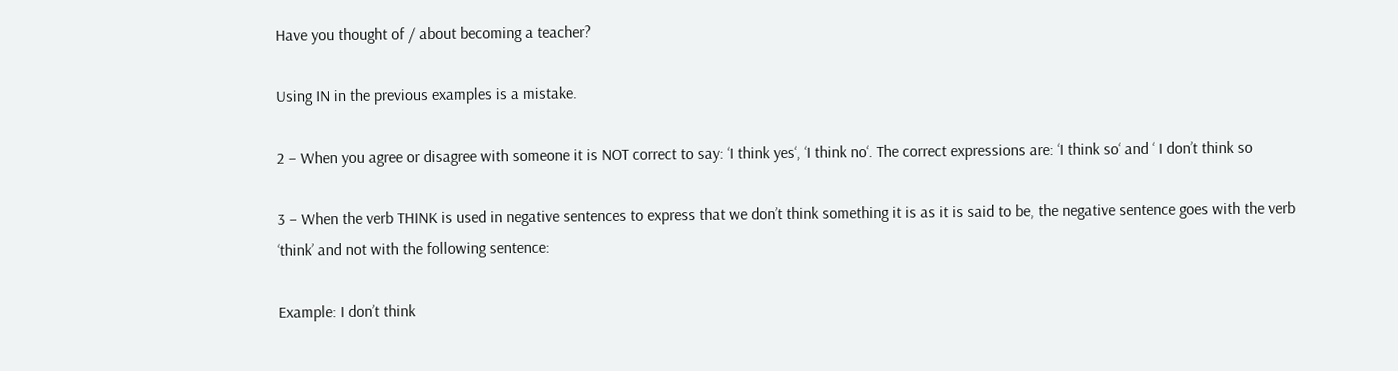Have you thought of / about becoming a teacher?

Using IN in the previous examples is a mistake.

2 – When you agree or disagree with someone it is NOT correct to say: ‘I think yes‘, ‘I think no‘. The correct expressions are: ‘I think so‘ and ‘ I don’t think so

3 – When the verb THINK is used in negative sentences to express that we don’t think something it is as it is said to be, the negative sentence goes with the verb ‘think’ and not with the following sentence:

Example: I don’t think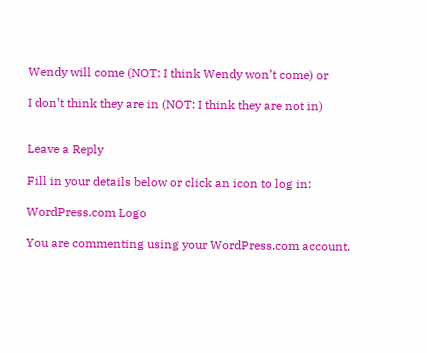Wendy will come (NOT: I think Wendy won’t come) or

I don’t think they are in (NOT: I think they are not in)


Leave a Reply

Fill in your details below or click an icon to log in:

WordPress.com Logo

You are commenting using your WordPress.com account.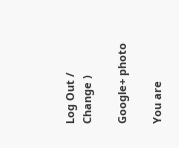Log Out /  Change )

Google+ photo

You are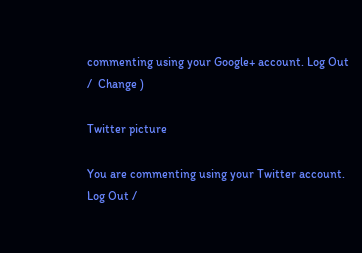commenting using your Google+ account. Log Out /  Change )

Twitter picture

You are commenting using your Twitter account. Log Out /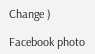Change )

Facebook photo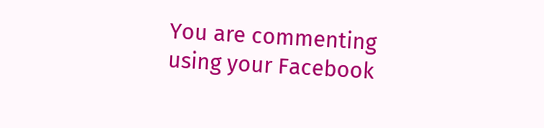You are commenting using your Facebook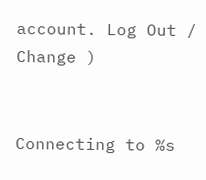account. Log Out /  Change )


Connecting to %s